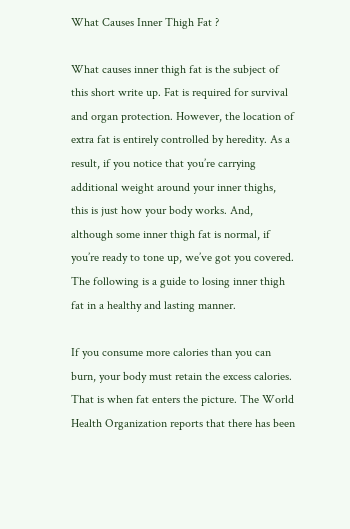What Causes Inner Thigh Fat ?

What causes inner thigh fat is the subject of this short write up. Fat is required for survival and organ protection. However, the location of extra fat is entirely controlled by heredity. As a result, if you notice that you’re carrying additional weight around your inner thighs, this is just how your body works. And, although some inner thigh fat is normal, if you’re ready to tone up, we’ve got you covered. The following is a guide to losing inner thigh fat in a healthy and lasting manner.

If you consume more calories than you can burn, your body must retain the excess calories. That is when fat enters the picture. The World Health Organization reports that there has been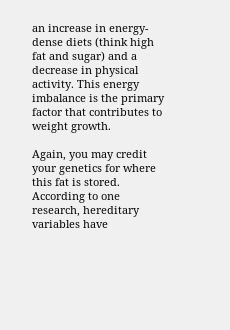an increase in energy-dense diets (think high fat and sugar) and a decrease in physical activity. This energy imbalance is the primary factor that contributes to weight growth.

Again, you may credit your genetics for where this fat is stored. According to one research, hereditary variables have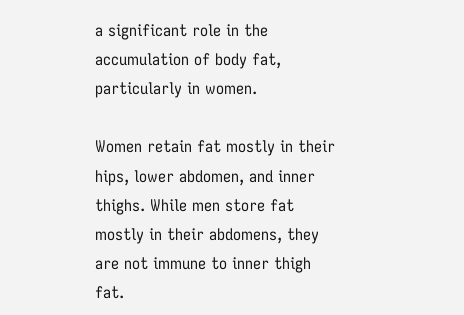a significant role in the accumulation of body fat, particularly in women.

Women retain fat mostly in their hips, lower abdomen, and inner thighs. While men store fat mostly in their abdomens, they are not immune to inner thigh fat.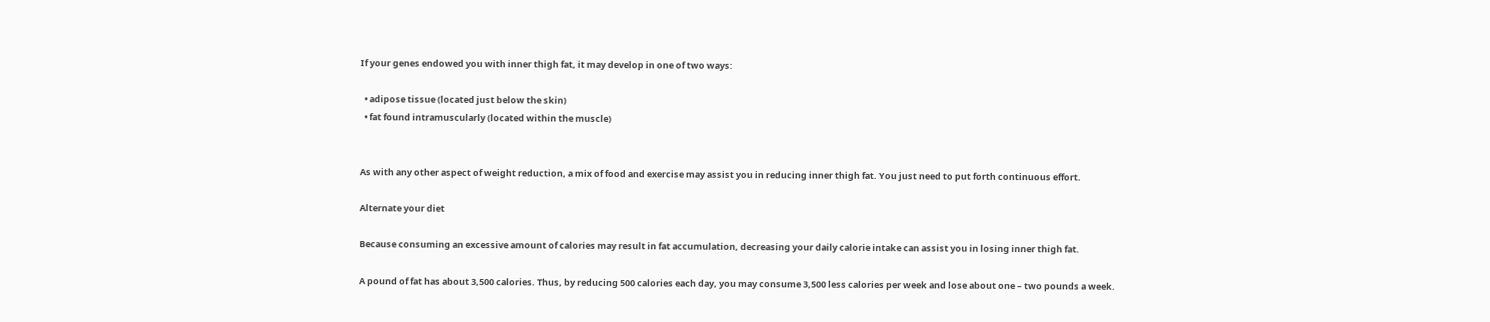If your genes endowed you with inner thigh fat, it may develop in one of two ways:

  • adipose tissue (located just below the skin)
  • fat found intramuscularly (located within the muscle)


As with any other aspect of weight reduction, a mix of food and exercise may assist you in reducing inner thigh fat. You just need to put forth continuous effort.

Alternate your diet

Because consuming an excessive amount of calories may result in fat accumulation, decreasing your daily calorie intake can assist you in losing inner thigh fat.

A pound of fat has about 3,500 calories. Thus, by reducing 500 calories each day, you may consume 3,500 less calories per week and lose about one – two pounds a week.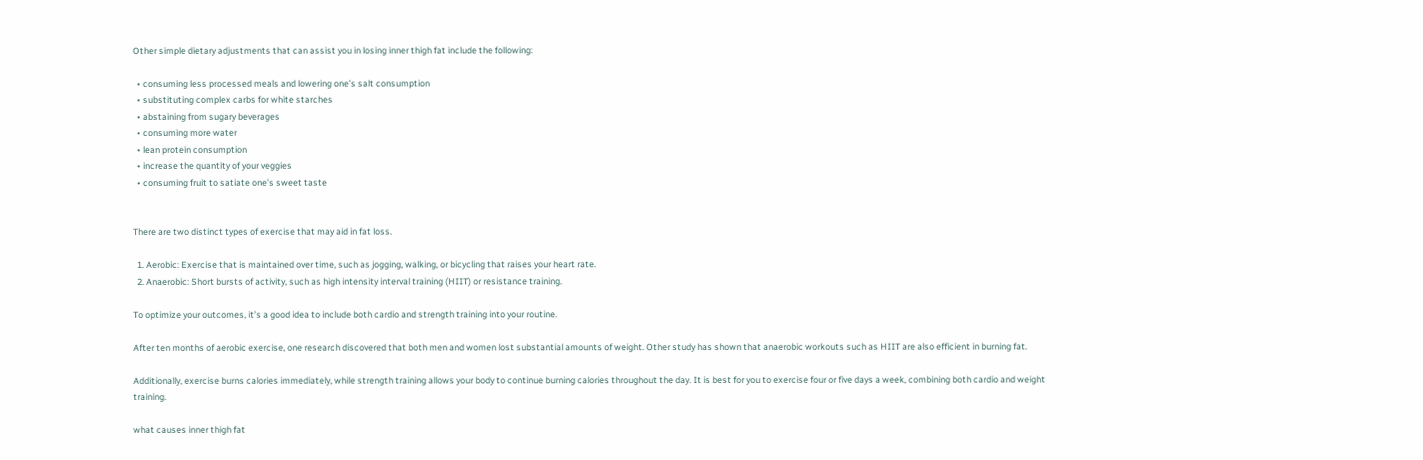Other simple dietary adjustments that can assist you in losing inner thigh fat include the following:

  • consuming less processed meals and lowering one’s salt consumption
  • substituting complex carbs for white starches
  • abstaining from sugary beverages
  • consuming more water
  • lean protein consumption
  • increase the quantity of your veggies
  • consuming fruit to satiate one’s sweet taste


There are two distinct types of exercise that may aid in fat loss.

  1. Aerobic: Exercise that is maintained over time, such as jogging, walking, or bicycling that raises your heart rate.
  2. Anaerobic: Short bursts of activity, such as high intensity interval training (HIIT) or resistance training.

To optimize your outcomes, it’s a good idea to include both cardio and strength training into your routine.

After ten months of aerobic exercise, one research discovered that both men and women lost substantial amounts of weight. Other study has shown that anaerobic workouts such as HIIT are also efficient in burning fat.

Additionally, exercise burns calories immediately, while strength training allows your body to continue burning calories throughout the day. It is best for you to exercise four or five days a week, combining both cardio and weight training.

what causes inner thigh fat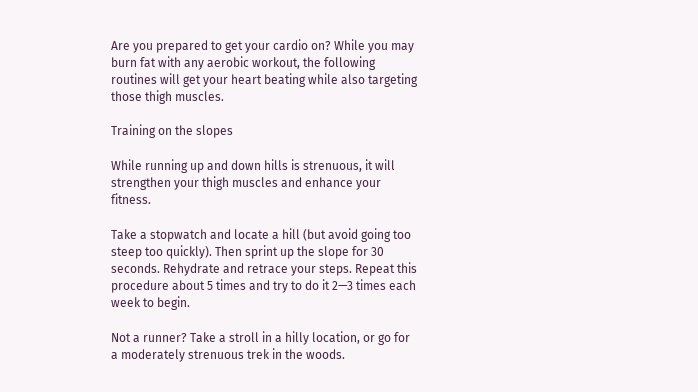Are you prepared to get your cardio on? While you may burn fat with any aerobic workout, the following routines will get your heart beating while also targeting those thigh muscles.

Training on the slopes

While running up and down hills is strenuous, it will strengthen your thigh muscles and enhance your fitness.

Take a stopwatch and locate a hill (but avoid going too steep too quickly). Then sprint up the slope for 30 seconds. Rehydrate and retrace your steps. Repeat this procedure about 5 times and try to do it 2—3 times each week to begin.

Not a runner? Take a stroll in a hilly location, or go for a moderately strenuous trek in the woods.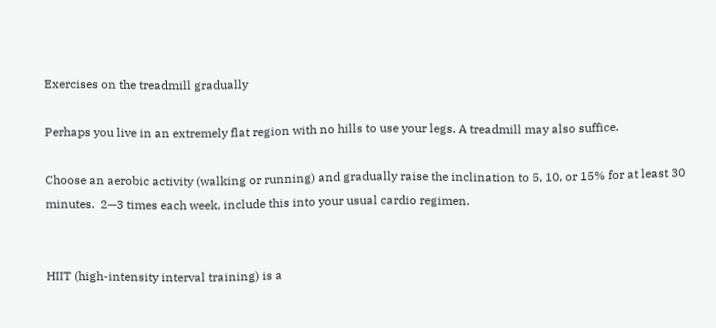Exercises on the treadmill gradually

Perhaps you live in an extremely flat region with no hills to use your legs. A treadmill may also suffice.

Choose an aerobic activity (walking or running) and gradually raise the inclination to 5, 10, or 15% for at least 30 minutes.  2—3 times each week, include this into your usual cardio regimen.


HIIT (high-intensity interval training) is a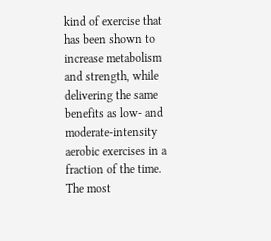kind of exercise that has been shown to increase metabolism and strength, while delivering the same benefits as low- and moderate-intensity aerobic exercises in a fraction of the time. The most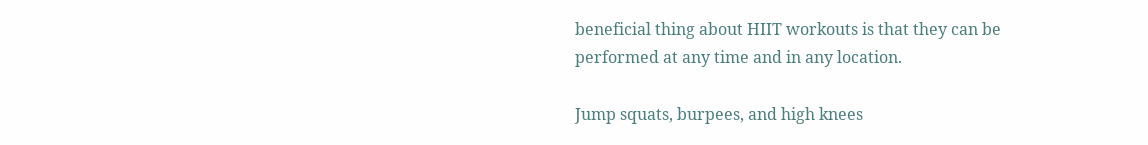beneficial thing about HIIT workouts is that they can be performed at any time and in any location.

Jump squats, burpees, and high knees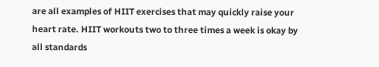are all examples of HIIT exercises that may quickly raise your heart rate. HIIT workouts two to three times a week is okay by all standards